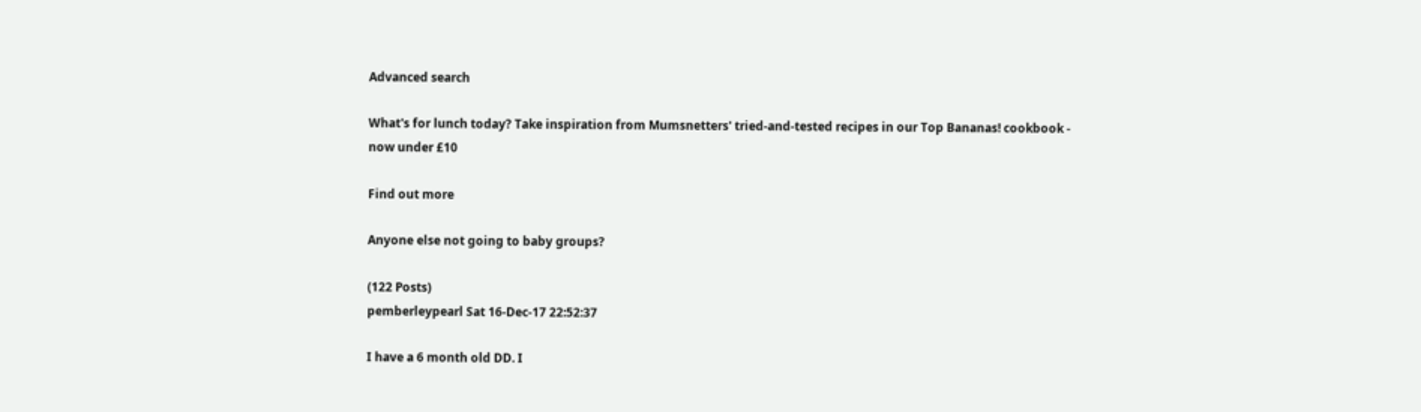Advanced search

What's for lunch today? Take inspiration from Mumsnetters' tried-and-tested recipes in our Top Bananas! cookbook - now under £10

Find out more

Anyone else not going to baby groups?

(122 Posts)
pemberleypearl Sat 16-Dec-17 22:52:37

I have a 6 month old DD. I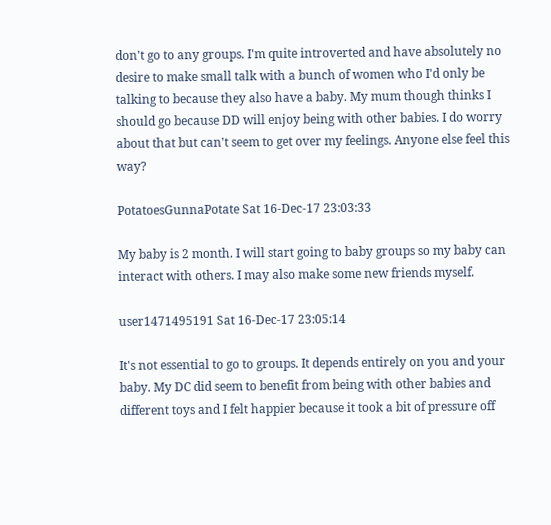don't go to any groups. I'm quite introverted and have absolutely no desire to make small talk with a bunch of women who I'd only be talking to because they also have a baby. My mum though thinks I should go because DD will enjoy being with other babies. I do worry about that but can't seem to get over my feelings. Anyone else feel this way?

PotatoesGunnaPotate Sat 16-Dec-17 23:03:33

My baby is 2 month. I will start going to baby groups so my baby can interact with others. I may also make some new friends myself.

user1471495191 Sat 16-Dec-17 23:05:14

It's not essential to go to groups. It depends entirely on you and your baby. My DC did seem to benefit from being with other babies and different toys and I felt happier because it took a bit of pressure off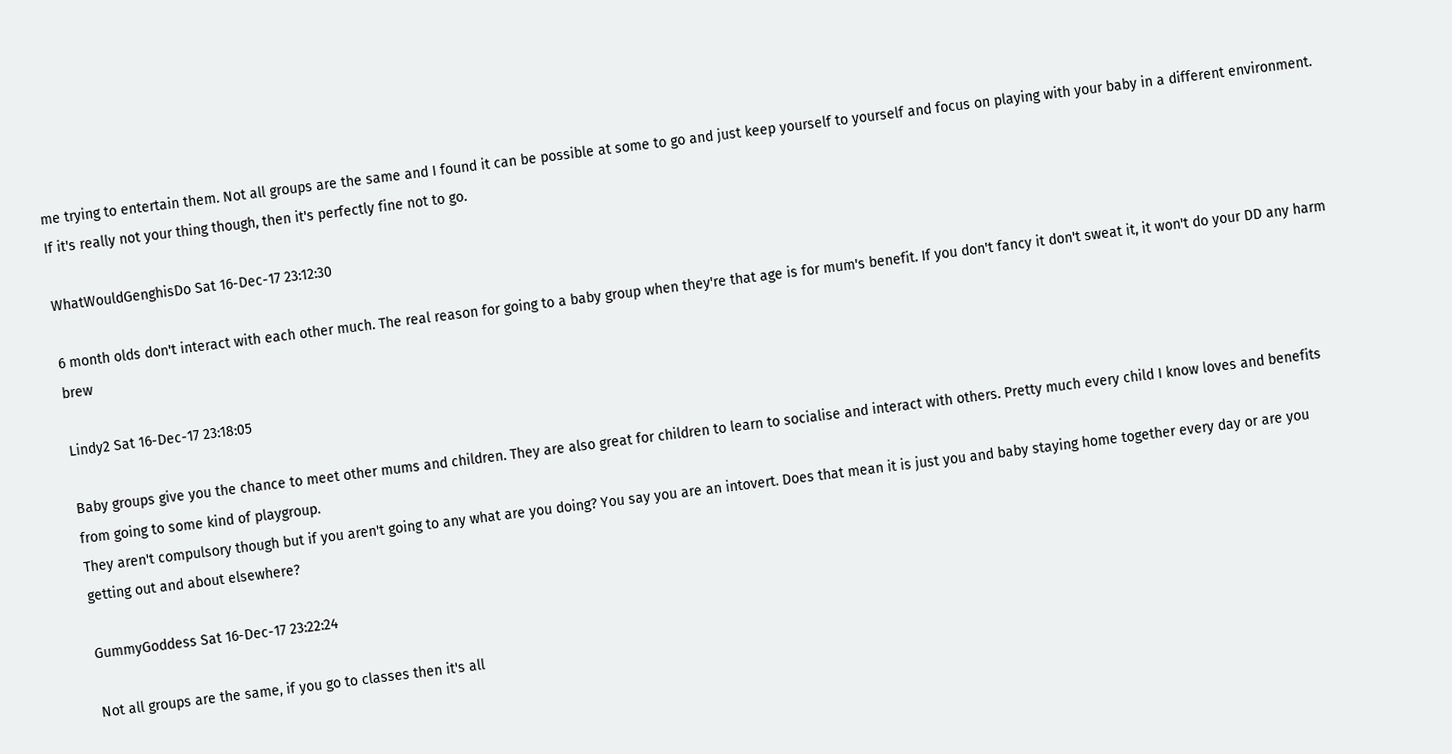me trying to entertain them. Not all groups are the same and I found it can be possible at some to go and just keep yourself to yourself and focus on playing with your baby in a different environment. If it's really not your thing though, then it's perfectly fine not to go.

WhatWouldGenghisDo Sat 16-Dec-17 23:12:30

6 month olds don't interact with each other much. The real reason for going to a baby group when they're that age is for mum's benefit. If you don't fancy it don't sweat it, it won't do your DD any harm brew

Lindy2 Sat 16-Dec-17 23:18:05

Baby groups give you the chance to meet other mums and children. They are also great for children to learn to socialise and interact with others. Pretty much every child I know loves and benefits from going to some kind of playgroup.
They aren't compulsory though but if you aren't going to any what are you doing? You say you are an intovert. Does that mean it is just you and baby staying home together every day or are you getting out and about elsewhere?

GummyGoddess Sat 16-Dec-17 23:22:24

Not all groups are the same, if you go to classes then it's all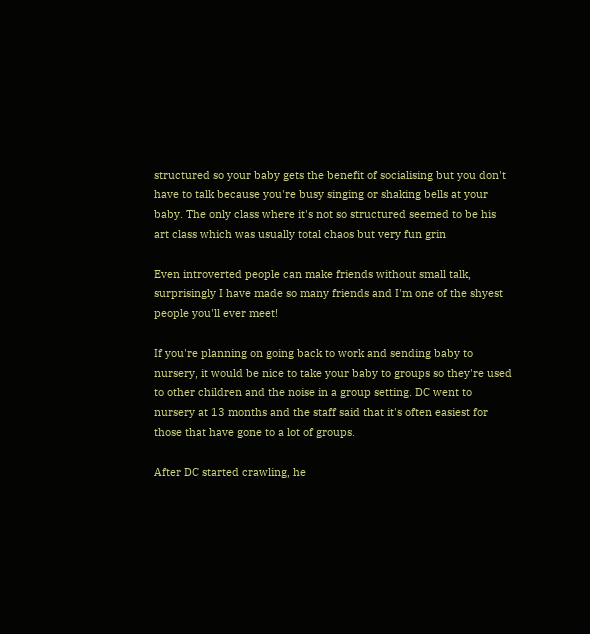structured so your baby gets the benefit of socialising but you don't have to talk because you're busy singing or shaking bells at your baby. The only class where it's not so structured seemed to be his art class which was usually total chaos but very fun grin

Even introverted people can make friends without small talk, surprisingly I have made so many friends and I'm one of the shyest people you'll ever meet!

If you're planning on going back to work and sending baby to nursery, it would be nice to take your baby to groups so they're used to other children and the noise in a group setting. DC went to nursery at 13 months and the staff said that it's often easiest for those that have gone to a lot of groups.

After DC started crawling, he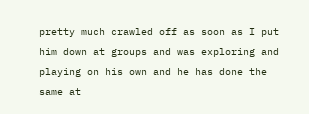pretty much crawled off as soon as I put him down at groups and was exploring and playing on his own and he has done the same at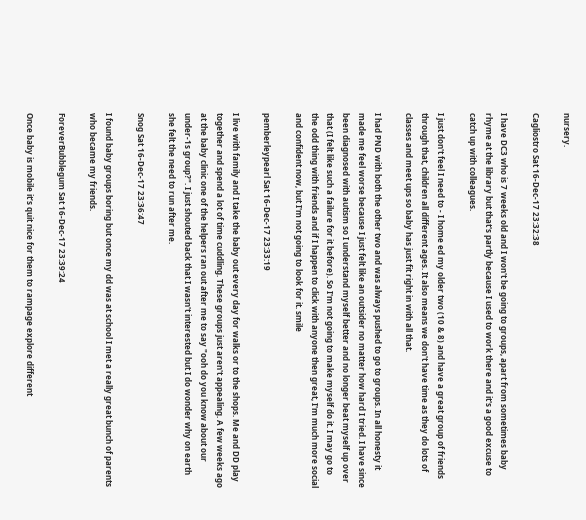nursery.

Cagliostro Sat 16-Dec-17 23:32:38

I have DC3 who is 7 weeks old and I won't be going to groups, apart from sometimes baby rhyme at the library but that's partly because I used to work there and it's a good excuse to catch up with colleagues.

I just don't feel I need to - I home ed my older two (10 & 8) and have a great group of friends through that, children all different ages. It also means we don't have time as they do lots of classes and meet ups so baby has just fit right in with all that.

I had PND with both the other two and was always pushed to go to groups. In all honesty it made me feel worse because I just felt like an outsider no matter how hard I tried. I have since been diagnosed with autism so I understand myself better and no longer beat myself up over that (I felt like such a failure for it before). So I'm not going to make myself do it. I may go to the odd thing with friends and if I happen to click with anyone then great, I'm much more social and confident now, but I'm not going to look for it. smile

pemberleypearl Sat 16-Dec-17 23:33:19

I live with family and I take the baby out every day for walks or to the shops. Me and DD play together and spend a lot of time cuddling. These groups just aren't appealing. A few weeks ago at the baby clinic one of the helpers ran out after me to say "ooh do you know about our under-1s group?". I just shouted back that I wasn't interested but I do wonder why on earth she felt the need to run after me.

Snog Sat 16-Dec-17 23:36:47

I found baby groups boring but once my dd was at school I met a really great bunch of parents who became my friends.

ForeverBubblegum Sat 16-Dec-17 23:39:24

Once baby is mobile it’s quit nice for them to rampage explore different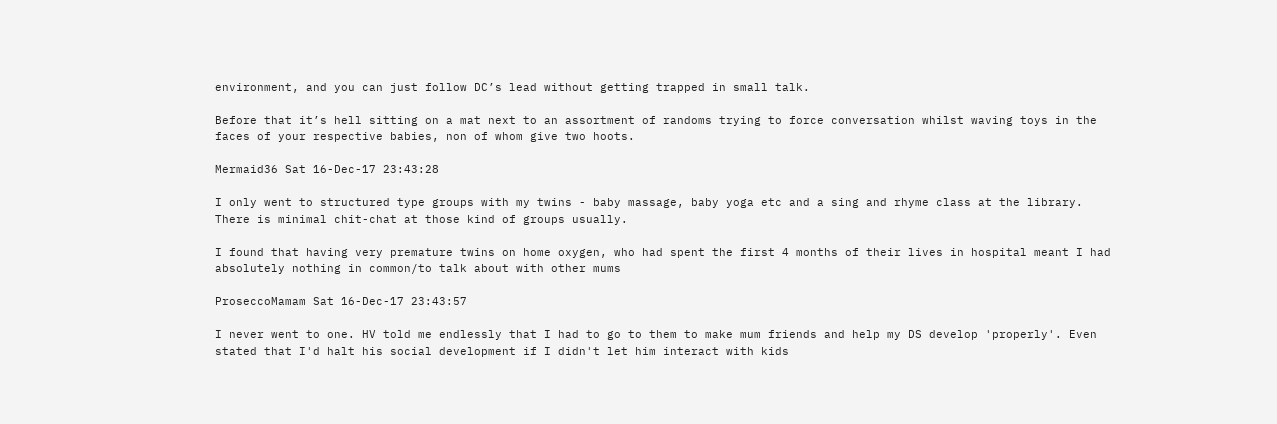environment, and you can just follow DC’s lead without getting trapped in small talk.

Before that it’s hell sitting on a mat next to an assortment of randoms trying to force conversation whilst waving toys in the faces of your respective babies, non of whom give two hoots.

Mermaid36 Sat 16-Dec-17 23:43:28

I only went to structured type groups with my twins - baby massage, baby yoga etc and a sing and rhyme class at the library.
There is minimal chit-chat at those kind of groups usually.

I found that having very premature twins on home oxygen, who had spent the first 4 months of their lives in hospital meant I had absolutely nothing in common/to talk about with other mums

ProseccoMamam Sat 16-Dec-17 23:43:57

I never went to one. HV told me endlessly that I had to go to them to make mum friends and help my DS develop 'properly'. Even stated that I'd halt his social development if I didn't let him interact with kids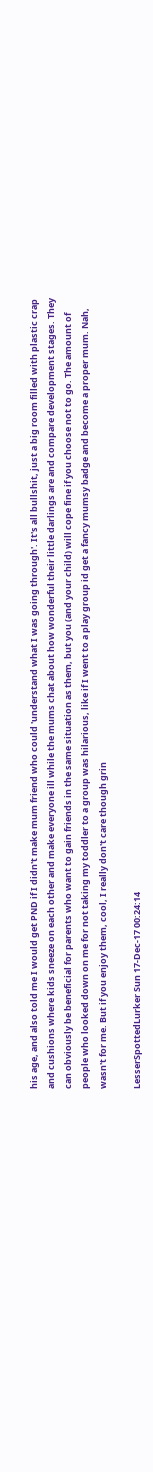his age, and also told me I would get PND if I didn't make mum friend who could 'understand what I was going through'. It's all bullshit, just a big room filled with plastic crap and cushions where kids sneeze on each other and make everyone ill while the mums chat about how wonderful their little darlings are and compare development stages. They can obviously be beneficial for parents who want to gain friends in the same situation as them, but you (and your child) will cope fine if you choose not to go. The amount of people who looked down on me for not taking my toddler to a group was hilarious, like if I went to a play group id get a fancy mumsy badge and become a proper mum. Nah, wasn't for me. But if you enjoy them, cool, I really don't care though grin

LesserSpottedLurker Sun 17-Dec-17 00:24:14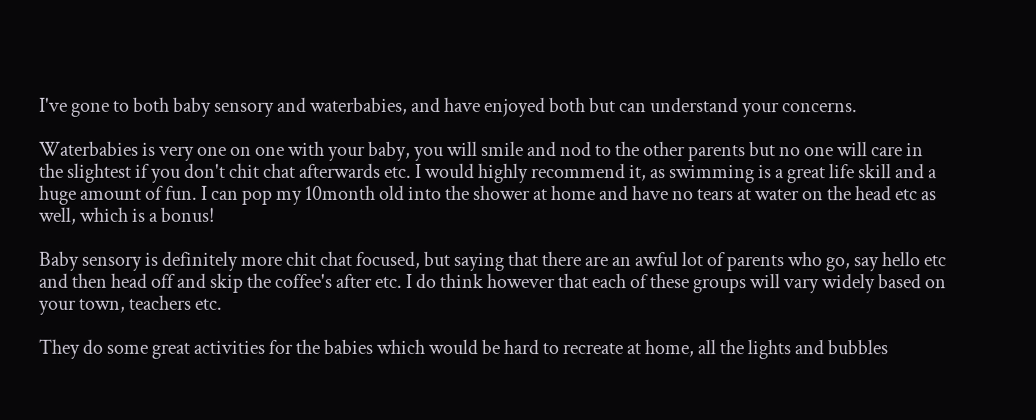I've gone to both baby sensory and waterbabies, and have enjoyed both but can understand your concerns.

Waterbabies is very one on one with your baby, you will smile and nod to the other parents but no one will care in the slightest if you don't chit chat afterwards etc. I would highly recommend it, as swimming is a great life skill and a huge amount of fun. I can pop my 10month old into the shower at home and have no tears at water on the head etc as well, which is a bonus!

Baby sensory is definitely more chit chat focused, but saying that there are an awful lot of parents who go, say hello etc and then head off and skip the coffee's after etc. I do think however that each of these groups will vary widely based on your town, teachers etc.

They do some great activities for the babies which would be hard to recreate at home, all the lights and bubbles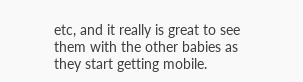etc, and it really is great to see them with the other babies as they start getting mobile.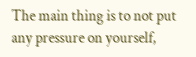The main thing is to not put any pressure on yourself,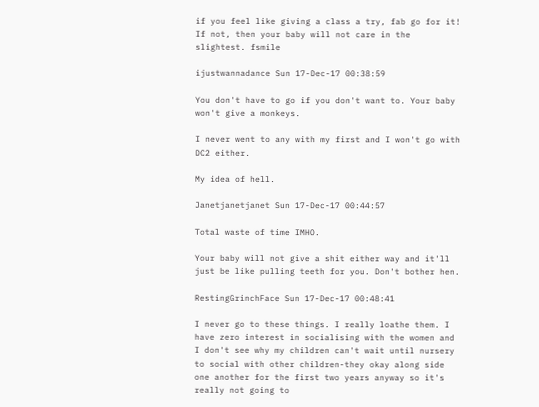if you feel like giving a class a try, fab go for it! If not, then your baby will not care in the slightest. fsmile

ijustwannadance Sun 17-Dec-17 00:38:59

You don't have to go if you don't want to. Your baby won't give a monkeys.

I never went to any with my first and I won't go with DC2 either.

My idea of hell.

Janetjanetjanet Sun 17-Dec-17 00:44:57

Total waste of time IMHO.

Your baby will not give a shit either way and it'll just be like pulling teeth for you. Don't bother hen.

RestingGrinchFace Sun 17-Dec-17 00:48:41

I never go to these things. I really loathe them. I have zero interest in socialising with the women and I don't see why my children can't wait until nursery to social with other children-they okay along side one another for the first two years anyway so it's really not going to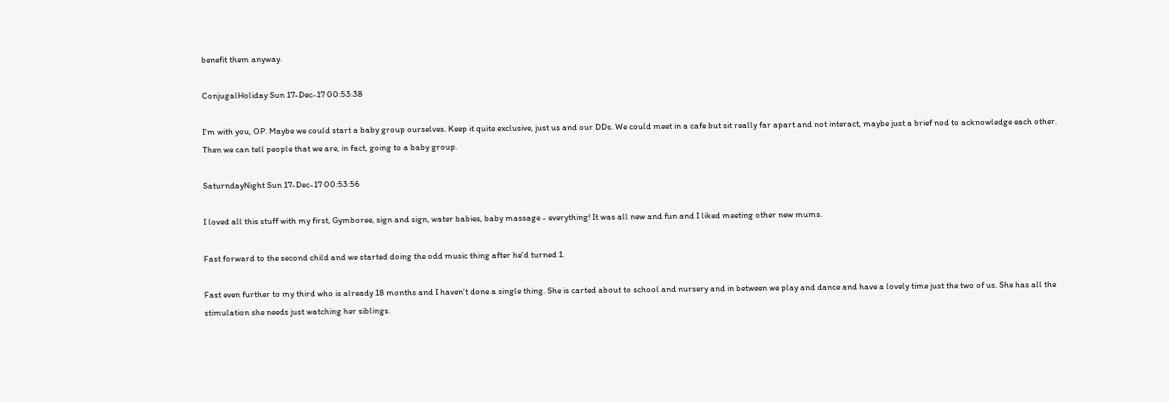benefit them anyway.

ConjugalHoliday Sun 17-Dec-17 00:53:38

I'm with you, OP. Maybe we could start a baby group ourselves. Keep it quite exclusive, just us and our DDs. We could meet in a cafe but sit really far apart and not interact, maybe just a brief nod to acknowledge each other. Then we can tell people that we are, in fact, going to a baby group.

SaturndayNight Sun 17-Dec-17 00:53:56

I loved all this stuff with my first, Gymboree, sign and sign, water babies, baby massage - everything! It was all new and fun and I liked meeting other new mums.

Fast forward to the second child and we started doing the odd music thing after he'd turned 1.

Fast even further to my third who is already 18 months and I haven't done a single thing. She is carted about to school and nursery and in between we play and dance and have a lovely time just the two of us. She has all the stimulation she needs just watching her siblings.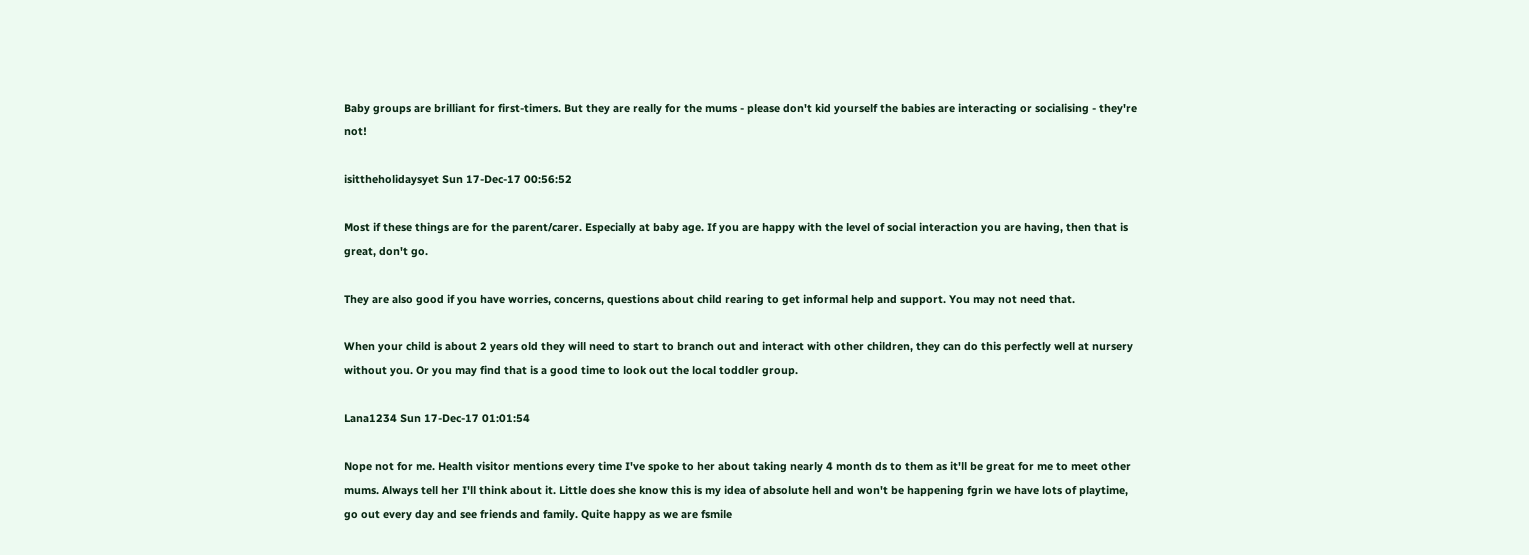Baby groups are brilliant for first-timers. But they are really for the mums - please don't kid yourself the babies are interacting or socialising - they're not!

isittheholidaysyet Sun 17-Dec-17 00:56:52

Most if these things are for the parent/carer. Especially at baby age. If you are happy with the level of social interaction you are having, then that is great, don't go.

They are also good if you have worries, concerns, questions about child rearing to get informal help and support. You may not need that.

When your child is about 2 years old they will need to start to branch out and interact with other children, they can do this perfectly well at nursery without you. Or you may find that is a good time to look out the local toddler group.

Lana1234 Sun 17-Dec-17 01:01:54

Nope not for me. Health visitor mentions every time I've spoke to her about taking nearly 4 month ds to them as it'll be great for me to meet other mums. Always tell her I'll think about it. Little does she know this is my idea of absolute hell and won't be happening fgrin we have lots of playtime, go out every day and see friends and family. Quite happy as we are fsmile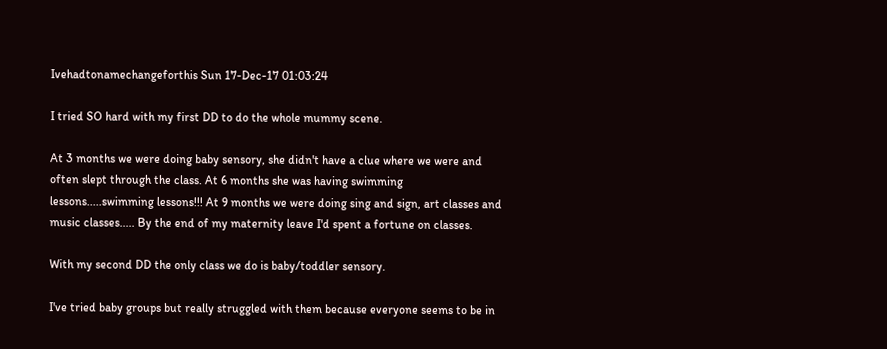Ivehadtonamechangeforthis Sun 17-Dec-17 01:03:24

I tried SO hard with my first DD to do the whole mummy scene.

At 3 months we were doing baby sensory, she didn't have a clue where we were and often slept through the class. At 6 months she was having swimming lessons.....swimming lessons!!! At 9 months we were doing sing and sign, art classes and music classes..... By the end of my maternity leave I'd spent a fortune on classes.

With my second DD the only class we do is baby/toddler sensory.

I've tried baby groups but really struggled with them because everyone seems to be in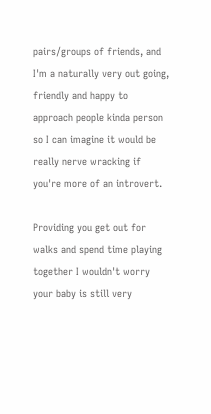pairs/groups of friends, and I'm a naturally very out going, friendly and happy to approach people kinda person so I can imagine it would be really nerve wracking if you're more of an introvert.

Providing you get out for walks and spend time playing together I wouldn't worry your baby is still very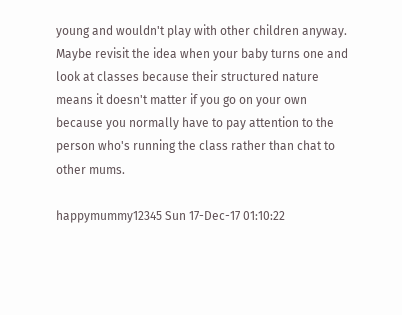young and wouldn't play with other children anyway. Maybe revisit the idea when your baby turns one and look at classes because their structured nature means it doesn't matter if you go on your own because you normally have to pay attention to the person who's running the class rather than chat to other mums.

happymummy12345 Sun 17-Dec-17 01:10:22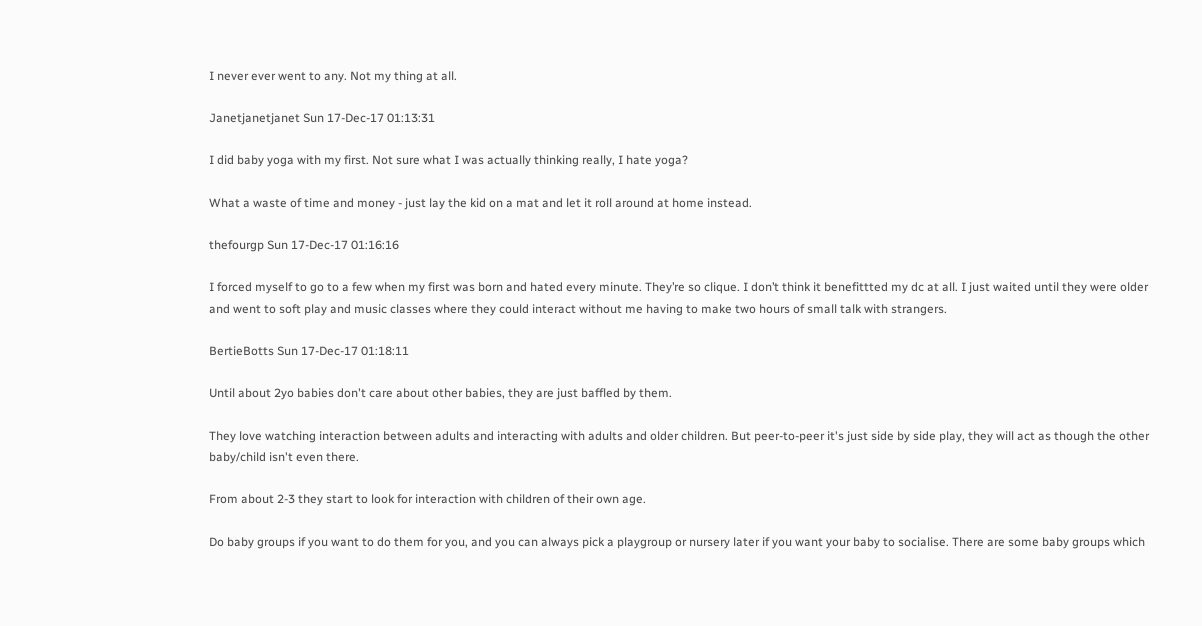I never ever went to any. Not my thing at all.

Janetjanetjanet Sun 17-Dec-17 01:13:31

I did baby yoga with my first. Not sure what I was actually thinking really, I hate yoga?

What a waste of time and money - just lay the kid on a mat and let it roll around at home instead.

thefourgp Sun 17-Dec-17 01:16:16

I forced myself to go to a few when my first was born and hated every minute. They’re so clique. I don’t think it benefittted my dc at all. I just waited until they were older and went to soft play and music classes where they could interact without me having to make two hours of small talk with strangers.

BertieBotts Sun 17-Dec-17 01:18:11

Until about 2yo babies don't care about other babies, they are just baffled by them.

They love watching interaction between adults and interacting with adults and older children. But peer-to-peer it's just side by side play, they will act as though the other baby/child isn't even there.

From about 2-3 they start to look for interaction with children of their own age.

Do baby groups if you want to do them for you, and you can always pick a playgroup or nursery later if you want your baby to socialise. There are some baby groups which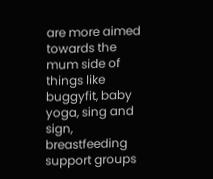are more aimed towards the mum side of things like buggyfit, baby yoga, sing and sign, breastfeeding support groups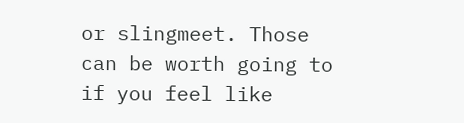or slingmeet. Those can be worth going to if you feel like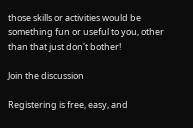those skills or activities would be something fun or useful to you, other than that just don't bother!

Join the discussion

Registering is free, easy, and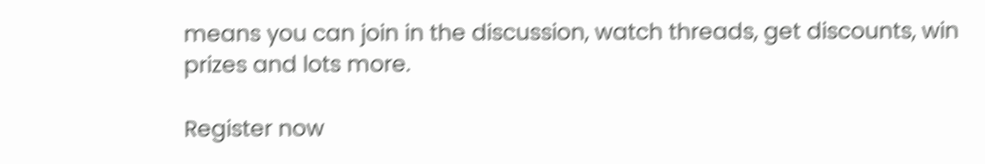means you can join in the discussion, watch threads, get discounts, win prizes and lots more.

Register now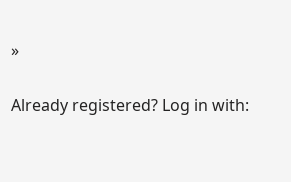»

Already registered? Log in with: